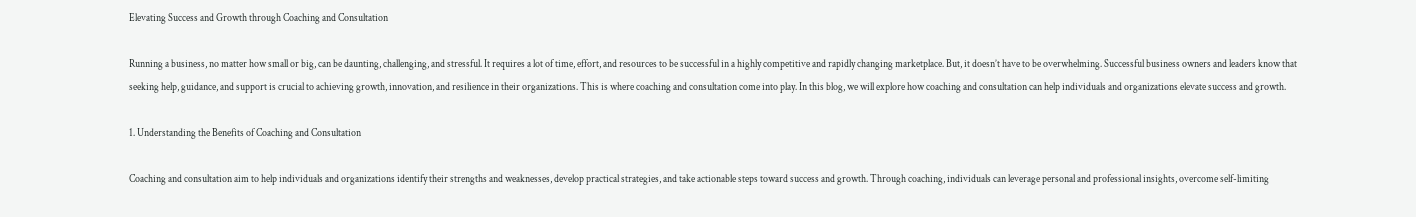Elevating Success and Growth through Coaching and Consultation

Running a business, no matter how small or big, can be daunting, challenging, and stressful. It requires a lot of time, effort, and resources to be successful in a highly competitive and rapidly changing marketplace. But, it doesn’t have to be overwhelming. Successful business owners and leaders know that seeking help, guidance, and support is crucial to achieving growth, innovation, and resilience in their organizations. This is where coaching and consultation come into play. In this blog, we will explore how coaching and consultation can help individuals and organizations elevate success and growth.

1. Understanding the Benefits of Coaching and Consultation

Coaching and consultation aim to help individuals and organizations identify their strengths and weaknesses, develop practical strategies, and take actionable steps toward success and growth. Through coaching, individuals can leverage personal and professional insights, overcome self-limiting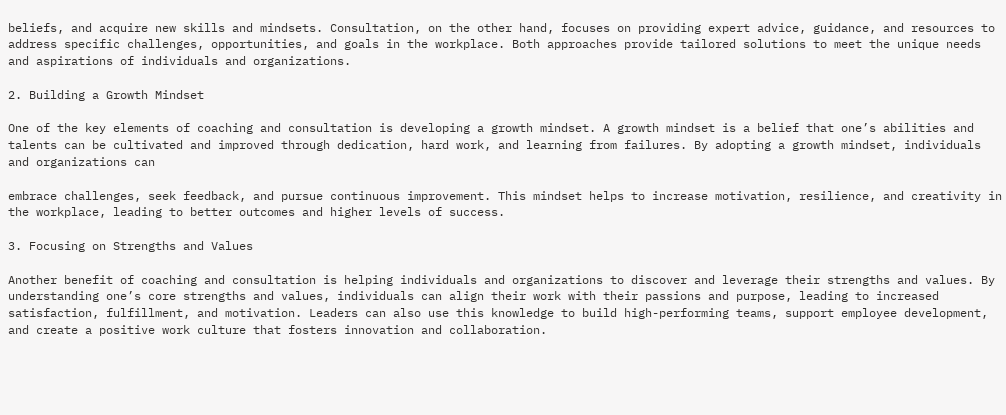beliefs, and acquire new skills and mindsets. Consultation, on the other hand, focuses on providing expert advice, guidance, and resources to address specific challenges, opportunities, and goals in the workplace. Both approaches provide tailored solutions to meet the unique needs and aspirations of individuals and organizations.

2. Building a Growth Mindset

One of the key elements of coaching and consultation is developing a growth mindset. A growth mindset is a belief that one’s abilities and talents can be cultivated and improved through dedication, hard work, and learning from failures. By adopting a growth mindset, individuals and organizations can

embrace challenges, seek feedback, and pursue continuous improvement. This mindset helps to increase motivation, resilience, and creativity in the workplace, leading to better outcomes and higher levels of success.

3. Focusing on Strengths and Values

Another benefit of coaching and consultation is helping individuals and organizations to discover and leverage their strengths and values. By understanding one’s core strengths and values, individuals can align their work with their passions and purpose, leading to increased satisfaction, fulfillment, and motivation. Leaders can also use this knowledge to build high-performing teams, support employee development, and create a positive work culture that fosters innovation and collaboration.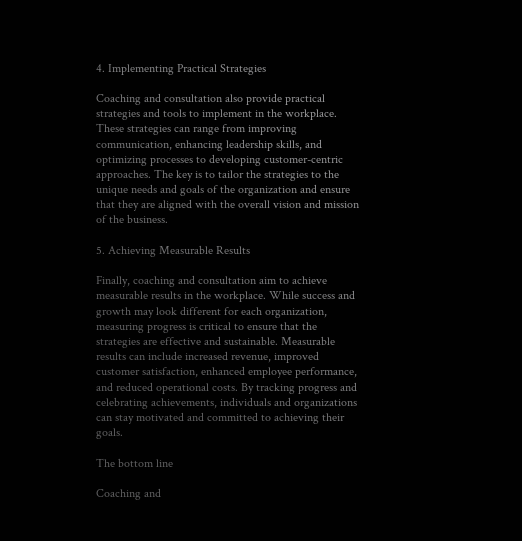4. Implementing Practical Strategies

Coaching and consultation also provide practical strategies and tools to implement in the workplace. These strategies can range from improving communication, enhancing leadership skills, and optimizing processes to developing customer-centric approaches. The key is to tailor the strategies to the unique needs and goals of the organization and ensure that they are aligned with the overall vision and mission of the business.

5. Achieving Measurable Results

Finally, coaching and consultation aim to achieve measurable results in the workplace. While success and growth may look different for each organization, measuring progress is critical to ensure that the strategies are effective and sustainable. Measurable results can include increased revenue, improved customer satisfaction, enhanced employee performance, and reduced operational costs. By tracking progress and celebrating achievements, individuals and organizations can stay motivated and committed to achieving their goals.

The bottom line

Coaching and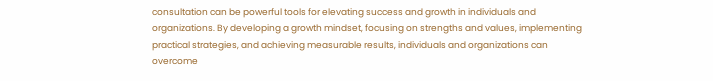consultation can be powerful tools for elevating success and growth in individuals and organizations. By developing a growth mindset, focusing on strengths and values, implementing practical strategies, and achieving measurable results, individuals and organizations can overcome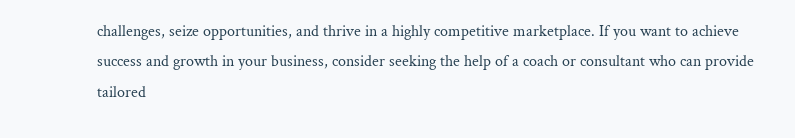challenges, seize opportunities, and thrive in a highly competitive marketplace. If you want to achieve success and growth in your business, consider seeking the help of a coach or consultant who can provide tailored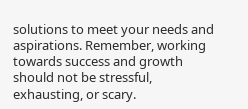solutions to meet your needs and aspirations. Remember, working towards success and growth should not be stressful, exhausting, or scary.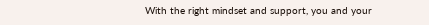With the right mindset and support, you and your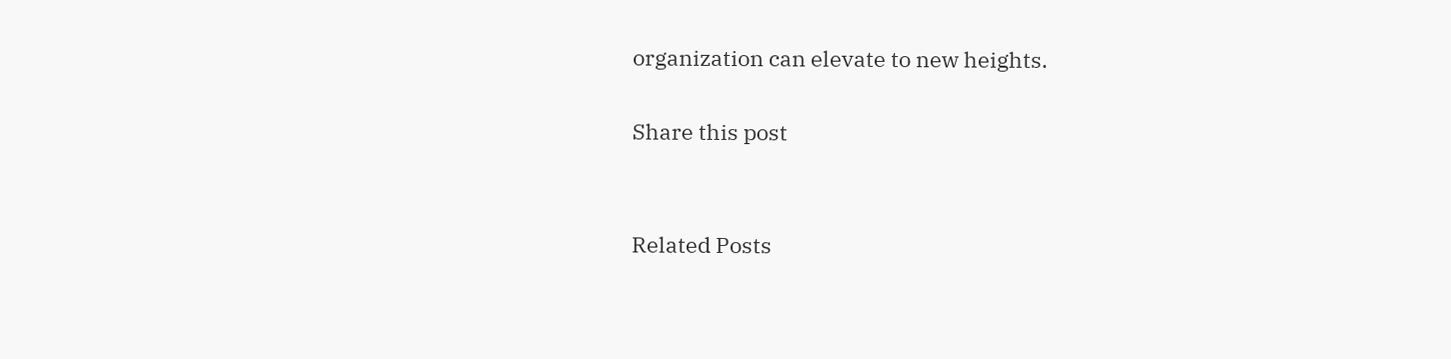organization can elevate to new heights.

Share this post


Related Posts